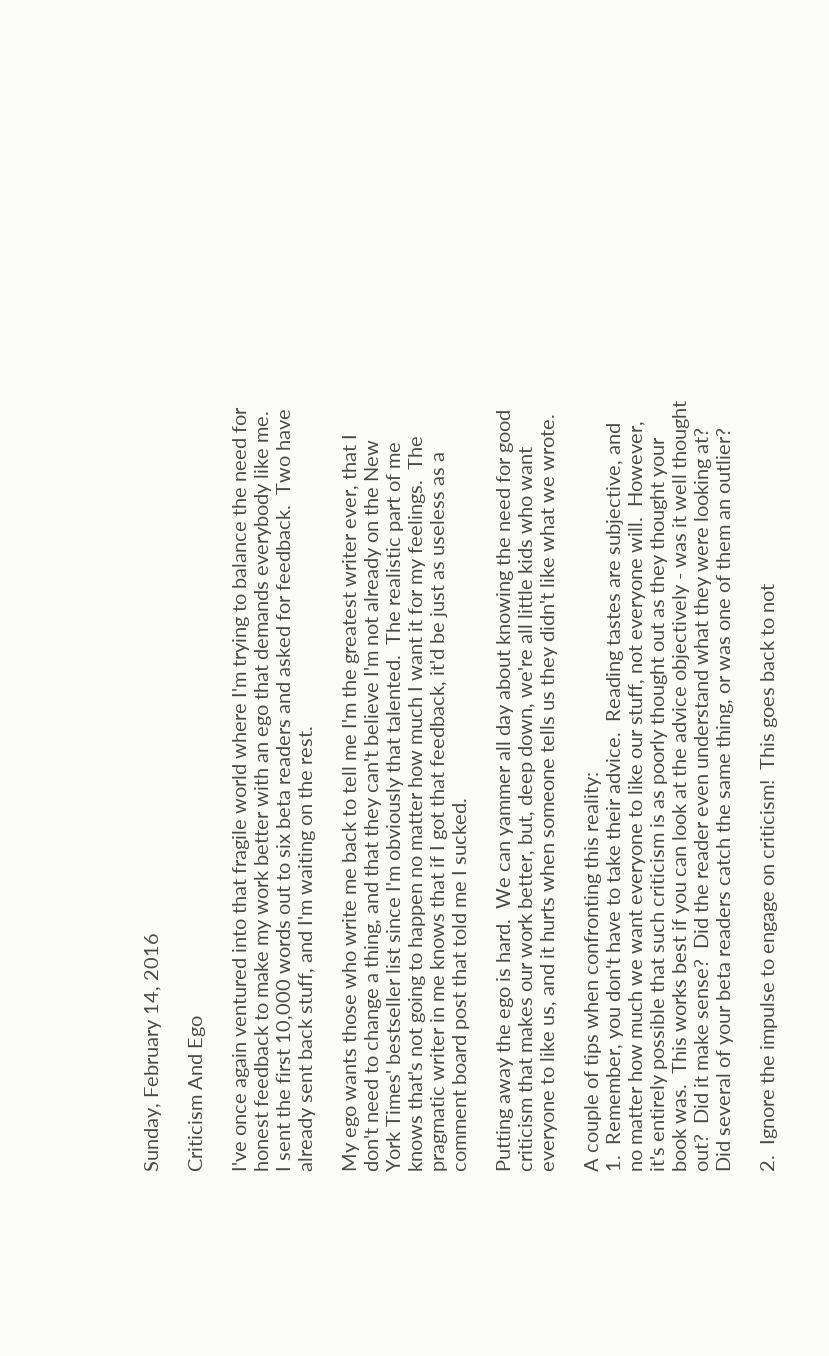Sunday, February 14, 2016

Criticism And Ego

I've once again ventured into that fragile world where I'm trying to balance the need for honest feedback to make my work better with an ego that demands everybody like me.  I sent the first 10,000 words out to six beta readers and asked for feedback.  Two have already sent back stuff, and I'm waiting on the rest.

My ego wants those who write me back to tell me I'm the greatest writer ever, that I don't need to change a thing, and that they can't believe I'm not already on the New York Times' bestseller list since I'm obviously that talented.  The realistic part of me knows that's not going to happen no matter how much I want it for my feelings.  The pragmatic writer in me knows that if I got that feedback, it'd be just as useless as a comment board post that told me I sucked.

Putting away the ego is hard.  We can yammer all day about knowing the need for good criticism that makes our work better, but, deep down, we're all little kids who want everyone to like us, and it hurts when someone tells us they didn't like what we wrote.

A couple of tips when confronting this reality:
1.  Remember, you don't have to take their advice.  Reading tastes are subjective, and no matter how much we want everyone to like our stuff, not everyone will.  However, it's entirely possible that such criticism is as poorly thought out as they thought your book was.  This works best if you can look at the advice objectively - was it well thought out?  Did it make sense?  Did the reader even understand what they were looking at?  Did several of your beta readers catch the same thing, or was one of them an outlier?

2.  Ignore the impulse to engage on criticism!  This goes back to not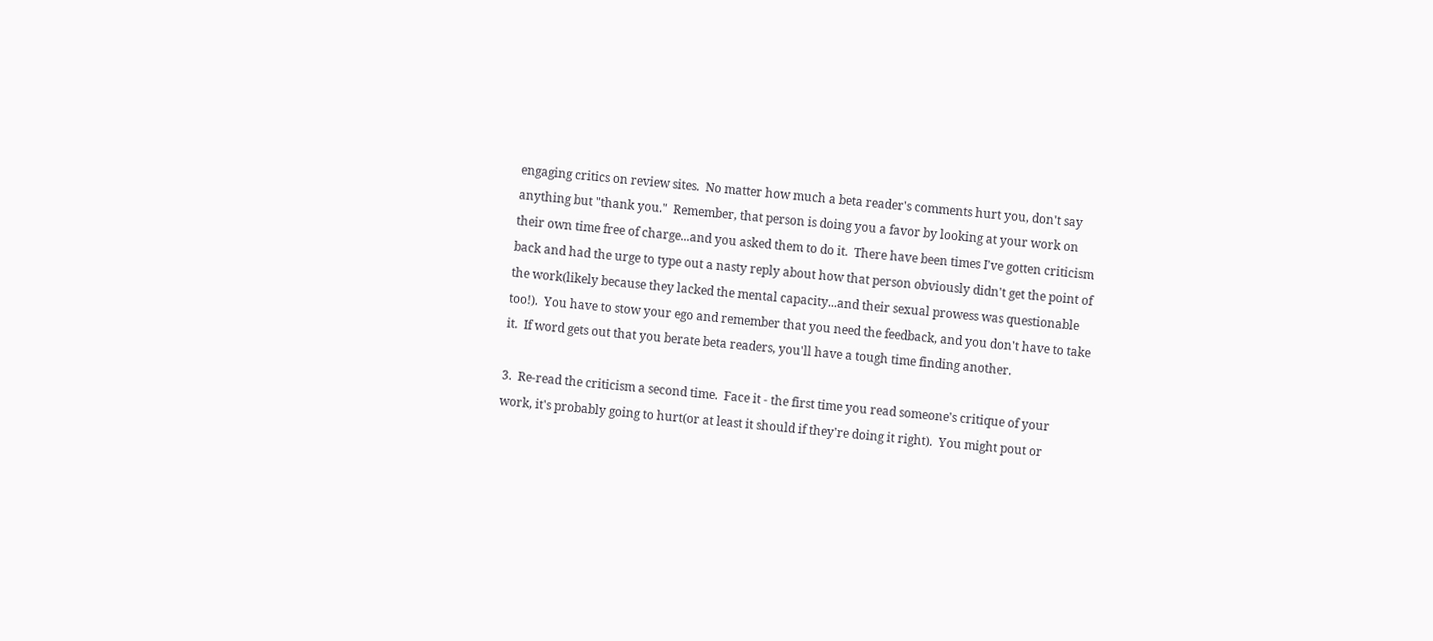engaging critics on review sites.  No matter how much a beta reader's comments hurt you, don't say anything but "thank you."  Remember, that person is doing you a favor by looking at your work on their own time free of charge...and you asked them to do it.  There have been times I've gotten criticism back and had the urge to type out a nasty reply about how that person obviously didn't get the point of the work(likely because they lacked the mental capacity...and their sexual prowess was questionable too!).  You have to stow your ego and remember that you need the feedback, and you don't have to take it.  If word gets out that you berate beta readers, you'll have a tough time finding another.

3.  Re-read the criticism a second time.  Face it - the first time you read someone's critique of your work, it's probably going to hurt(or at least it should if they're doing it right).  You might pout or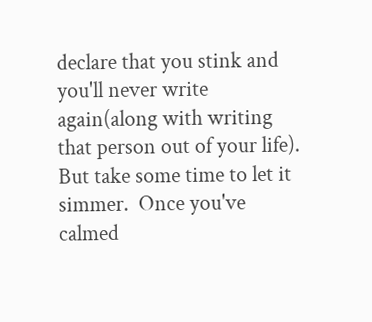declare that you stink and you'll never write again(along with writing that person out of your life).  But take some time to let it simmer.  Once you've calmed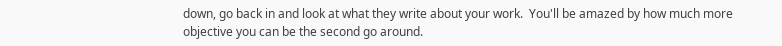down, go back in and look at what they write about your work.  You'll be amazed by how much more objective you can be the second go around.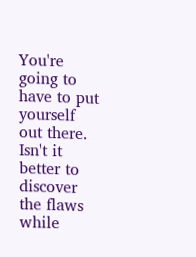You're going to have to put yourself out there.  Isn't it better to discover the flaws while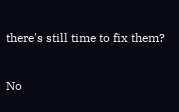there's still time to fix them?

No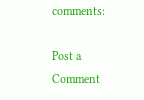comments:

Post a Comment